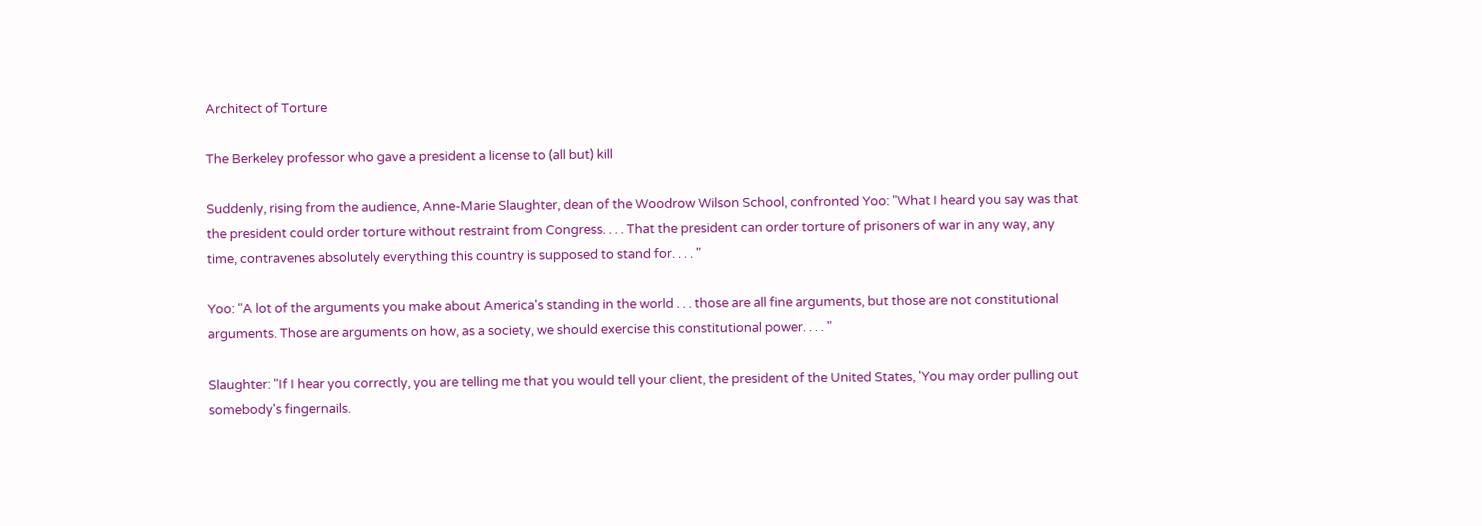Architect of Torture

The Berkeley professor who gave a president a license to (all but) kill

Suddenly, rising from the audience, Anne-Marie Slaughter, dean of the Woodrow Wilson School, confronted Yoo: "What I heard you say was that the president could order torture without restraint from Congress. . . . That the president can order torture of prisoners of war in any way, any time, contravenes absolutely everything this country is supposed to stand for. . . . "

Yoo: "A lot of the arguments you make about America's standing in the world . . . those are all fine arguments, but those are not constitutional arguments. Those are arguments on how, as a society, we should exercise this constitutional power. . . . "

Slaughter: "If I hear you correctly, you are telling me that you would tell your client, the president of the United States, 'You may order pulling out somebody's fingernails.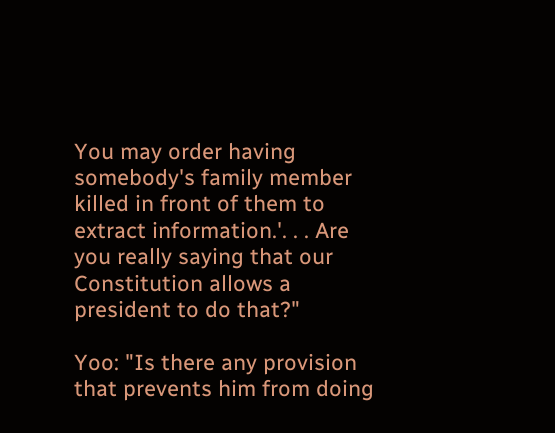You may order having somebody's family member killed in front of them to extract information.'. . . Are you really saying that our Constitution allows a president to do that?"

Yoo: "Is there any provision that prevents him from doing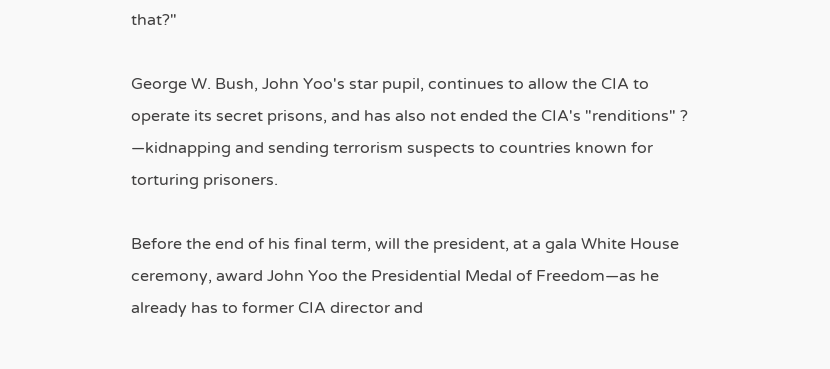that?"

George W. Bush, John Yoo's star pupil, continues to allow the CIA to operate its secret prisons, and has also not ended the CIA's "renditions" ? —kidnapping and sending terrorism suspects to countries known for torturing prisoners.

Before the end of his final term, will the president, at a gala White House ceremony, award John Yoo the Presidential Medal of Freedom—as he already has to former CIA director and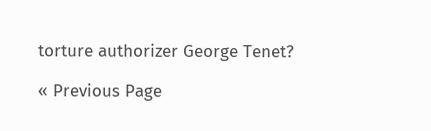torture authorizer George Tenet?

« Previous Page